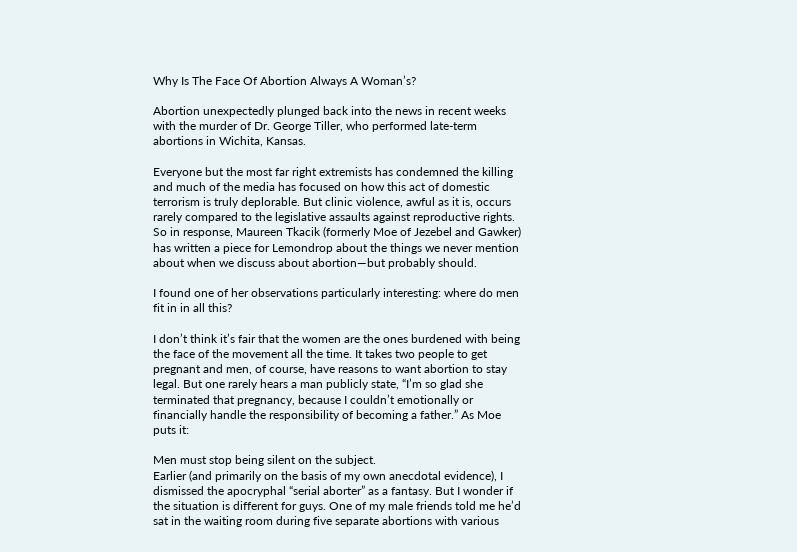Why Is The Face Of Abortion Always A Woman’s?

Abortion unexpectedly plunged back into the news in recent weeks with the murder of Dr. George Tiller, who performed late-term abortions in Wichita, Kansas.

Everyone but the most far right extremists has condemned the killing and much of the media has focused on how this act of domestic terrorism is truly deplorable. But clinic violence, awful as it is, occurs rarely compared to the legislative assaults against reproductive rights. So in response, Maureen Tkacik (formerly Moe of Jezebel and Gawker) has written a piece for Lemondrop about the things we never mention about when we discuss about abortion—but probably should.

I found one of her observations particularly interesting: where do men fit in in all this?

I don’t think it’s fair that the women are the ones burdened with being the face of the movement all the time. It takes two people to get pregnant and men, of course, have reasons to want abortion to stay legal. But one rarely hears a man publicly state, “I’m so glad she terminated that pregnancy, because I couldn’t emotionally or financially handle the responsibility of becoming a father.” As Moe puts it:

Men must stop being silent on the subject.
Earlier (and primarily on the basis of my own anecdotal evidence), I dismissed the apocryphal “serial aborter” as a fantasy. But I wonder if the situation is different for guys. One of my male friends told me he’d sat in the waiting room during five separate abortions with various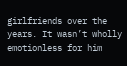girlfriends over the years. It wasn’t wholly emotionless for him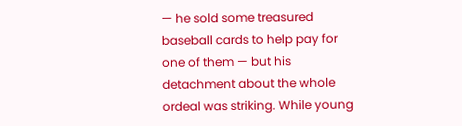— he sold some treasured baseball cards to help pay for one of them — but his detachment about the whole ordeal was striking. While young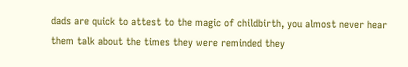dads are quick to attest to the magic of childbirth, you almost never hear them talk about the times they were reminded they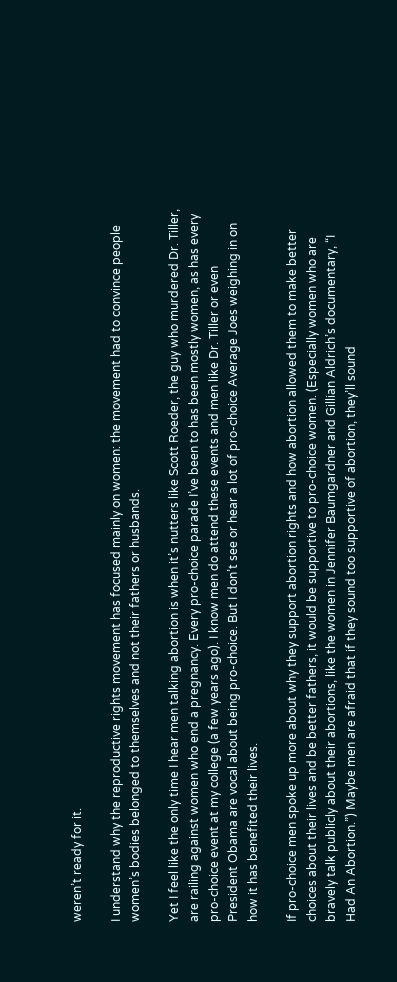weren’t ready for it.

I understand why the reproductive rights movement has focused mainly on women: the movement had to convince people women’s bodies belonged to themselves and not their fathers or husbands.

Yet I feel like the only time I hear men talking abortion is when it’s nutters like Scott Roeder, the guy who murdered Dr. Tiller, are railing against women who end a pregnancy. Every pro-choice parade I’ve been to has been mostly women, as has every pro-choice event at my college (a few years ago). I know men do attend these events and men like Dr. Tiller or even President Obama are vocal about being pro-choice. But I don’t see or hear a lot of pro-choice Average Joes weighing in on how it has benefited their lives.

If pro-choice men spoke up more about why they support abortion rights and how abortion allowed them to make better choices about their lives and be better fathers, it would be supportive to pro-choice women. (Especially women who are bravely talk publicly about their abortions, like the women in Jennifer Baumgardner and Gillian Aldrich’s documentary, “I Had An Abortion.”) Maybe men are afraid that if they sound too supportive of abortion, they’ll sound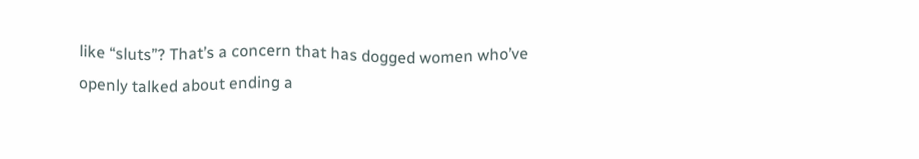like “sluts”? That’s a concern that has dogged women who’ve openly talked about ending a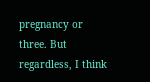pregnancy or three. But regardless, I think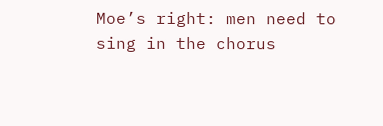Moe’s right: men need to sing in the chorus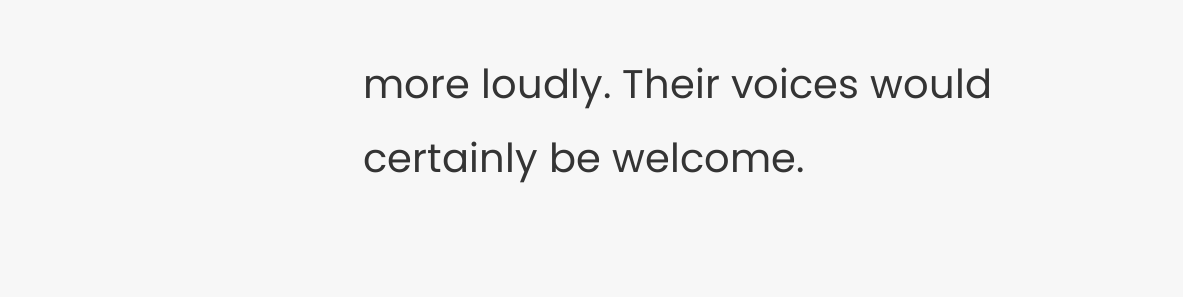more loudly. Their voices would certainly be welcome.